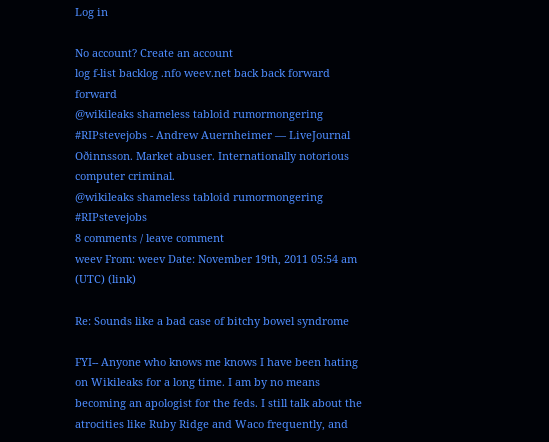Log in

No account? Create an account
log f-list backlog .nfo weev.net back back forward forward
@wikileaks shameless tabloid rumormongering #RIPstevejobs - Andrew Auernheimer — LiveJournal
Oðinnsson. Market abuser. Internationally notorious computer criminal.
@wikileaks shameless tabloid rumormongering #RIPstevejobs
8 comments / leave comment
weev From: weev Date: November 19th, 2011 05:54 am (UTC) (link)

Re: Sounds like a bad case of bitchy bowel syndrome

FYI-- Anyone who knows me knows I have been hating on Wikileaks for a long time. I am by no means becoming an apologist for the feds. I still talk about the atrocities like Ruby Ridge and Waco frequently, and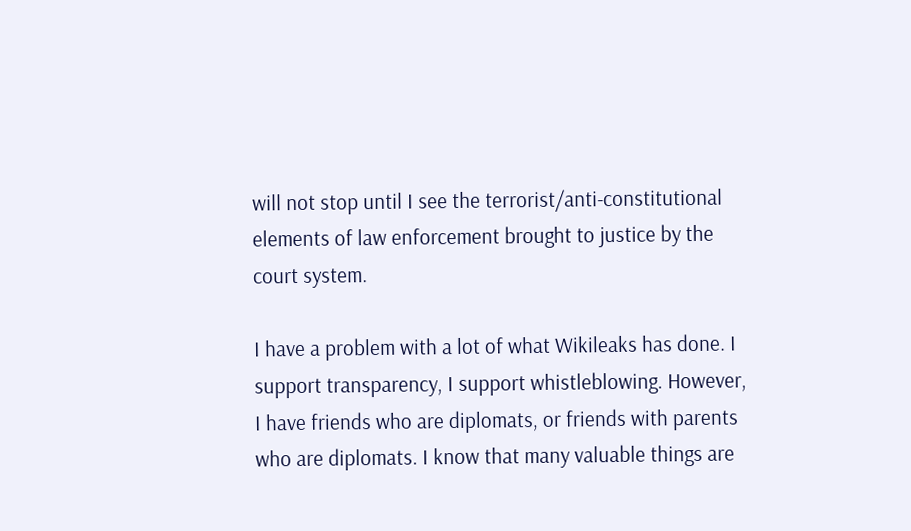will not stop until I see the terrorist/anti-constitutional elements of law enforcement brought to justice by the court system.

I have a problem with a lot of what Wikileaks has done. I support transparency, I support whistleblowing. However, I have friends who are diplomats, or friends with parents who are diplomats. I know that many valuable things are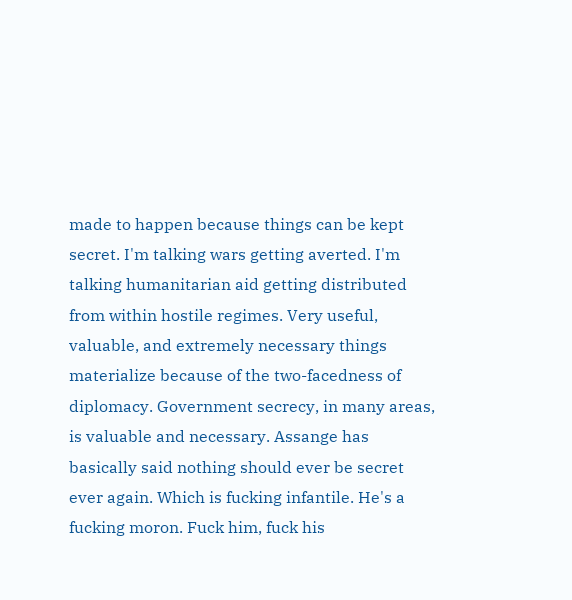made to happen because things can be kept secret. I'm talking wars getting averted. I'm talking humanitarian aid getting distributed from within hostile regimes. Very useful, valuable, and extremely necessary things materialize because of the two-facedness of diplomacy. Government secrecy, in many areas, is valuable and necessary. Assange has basically said nothing should ever be secret ever again. Which is fucking infantile. He's a fucking moron. Fuck him, fuck his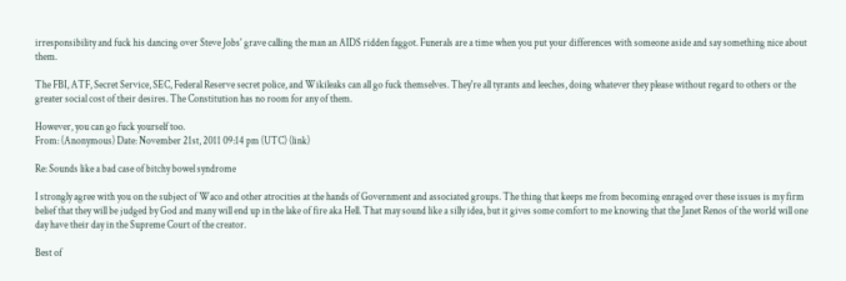irresponsibility and fuck his dancing over Steve Jobs' grave calling the man an AIDS ridden faggot. Funerals are a time when you put your differences with someone aside and say something nice about them.

The FBI, ATF, Secret Service, SEC, Federal Reserve secret police, and Wikileaks can all go fuck themselves. They're all tyrants and leeches, doing whatever they please without regard to others or the greater social cost of their desires. The Constitution has no room for any of them.

However, you can go fuck yourself too.
From: (Anonymous) Date: November 21st, 2011 09:14 pm (UTC) (link)

Re: Sounds like a bad case of bitchy bowel syndrome

I strongly agree with you on the subject of Waco and other atrocities at the hands of Government and associated groups. The thing that keeps me from becoming enraged over these issues is my firm belief that they will be judged by God and many will end up in the lake of fire aka Hell. That may sound like a silly idea, but it gives some comfort to me knowing that the Janet Renos of the world will one day have their day in the Supreme Court of the creator.

Best of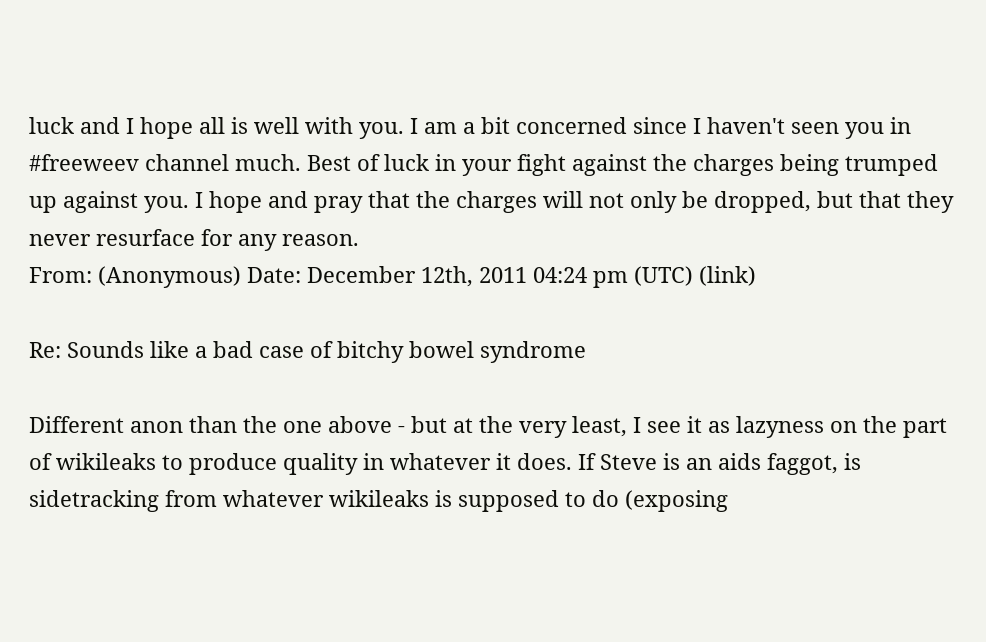luck and I hope all is well with you. I am a bit concerned since I haven't seen you in #freeweev channel much. Best of luck in your fight against the charges being trumped up against you. I hope and pray that the charges will not only be dropped, but that they never resurface for any reason.
From: (Anonymous) Date: December 12th, 2011 04:24 pm (UTC) (link)

Re: Sounds like a bad case of bitchy bowel syndrome

Different anon than the one above - but at the very least, I see it as lazyness on the part of wikileaks to produce quality in whatever it does. If Steve is an aids faggot, is sidetracking from whatever wikileaks is supposed to do (exposing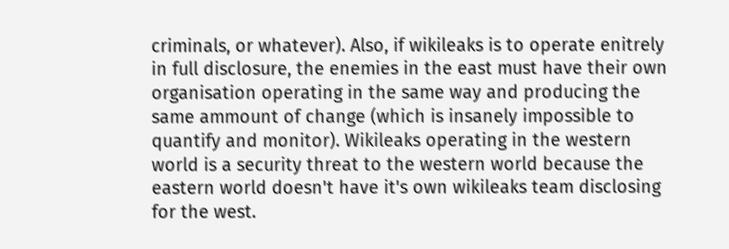criminals, or whatever). Also, if wikileaks is to operate enitrely in full disclosure, the enemies in the east must have their own organisation operating in the same way and producing the same ammount of change (which is insanely impossible to quantify and monitor). Wikileaks operating in the western world is a security threat to the western world because the eastern world doesn't have it's own wikileaks team disclosing for the west.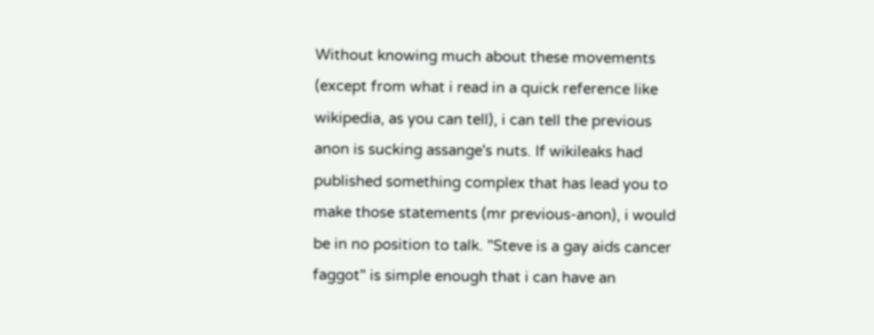Without knowing much about these movements (except from what i read in a quick reference like wikipedia, as you can tell), i can tell the previous anon is sucking assange's nuts. If wikileaks had published something complex that has lead you to make those statements (mr previous-anon), i would be in no position to talk. "Steve is a gay aids cancer faggot" is simple enough that i can have an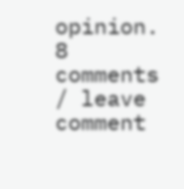opinion.
8 comments / leave comment